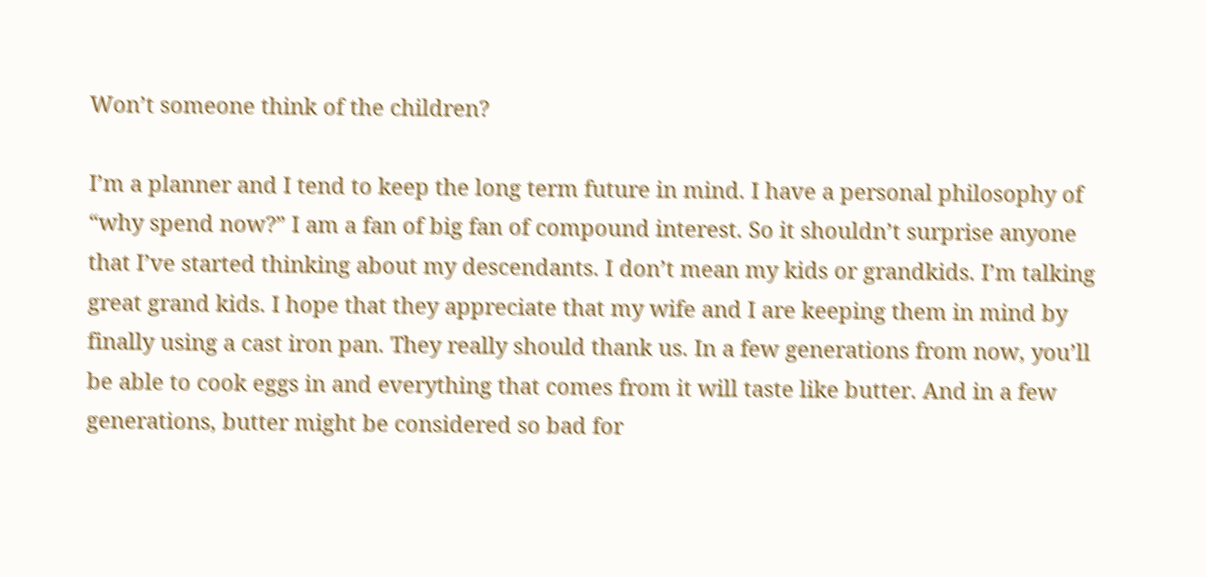Won’t someone think of the children?

I’m a planner and I tend to keep the long term future in mind. I have a personal philosophy of “why spend now?” I am a fan of big fan of compound interest. So it shouldn’t surprise anyone that I’ve started thinking about my descendants. I don’t mean my kids or grandkids. I’m talking great grand kids. I hope that they appreciate that my wife and I are keeping them in mind by finally using a cast iron pan. They really should thank us. In a few generations from now, you’ll be able to cook eggs in and everything that comes from it will taste like butter. And in a few generations, butter might be considered so bad for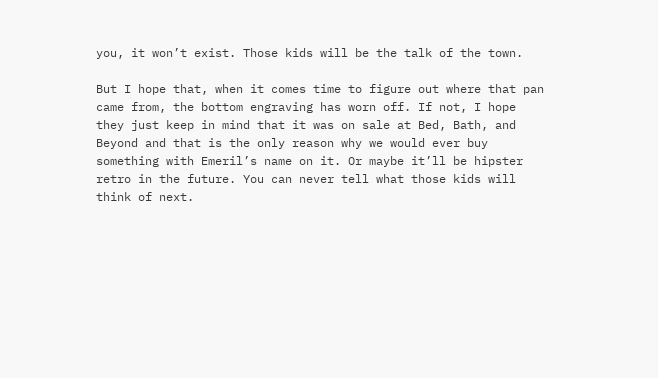you, it won’t exist. Those kids will be the talk of the town.

But I hope that, when it comes time to figure out where that pan came from, the bottom engraving has worn off. If not, I hope they just keep in mind that it was on sale at Bed, Bath, and Beyond and that is the only reason why we would ever buy something with Emeril’s name on it. Or maybe it’ll be hipster retro in the future. You can never tell what those kids will think of next.